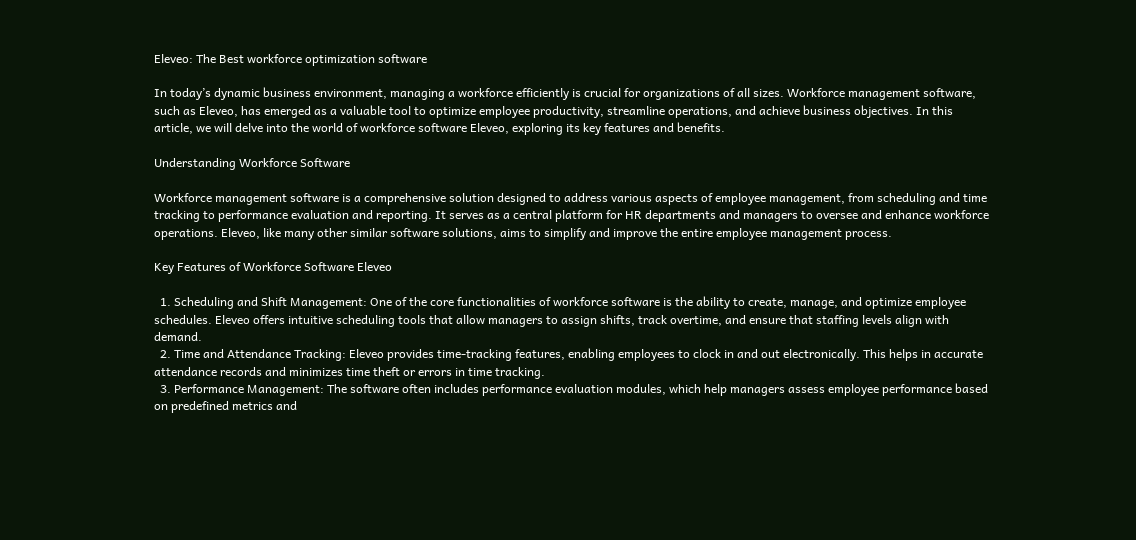Eleveo: The Best workforce optimization software

In today’s dynamic business environment, managing a workforce efficiently is crucial for organizations of all sizes. Workforce management software, such as Eleveo, has emerged as a valuable tool to optimize employee productivity, streamline operations, and achieve business objectives. In this article, we will delve into the world of workforce software Eleveo, exploring its key features and benefits.

Understanding Workforce Software

Workforce management software is a comprehensive solution designed to address various aspects of employee management, from scheduling and time tracking to performance evaluation and reporting. It serves as a central platform for HR departments and managers to oversee and enhance workforce operations. Eleveo, like many other similar software solutions, aims to simplify and improve the entire employee management process.

Key Features of Workforce Software Eleveo

  1. Scheduling and Shift Management: One of the core functionalities of workforce software is the ability to create, manage, and optimize employee schedules. Eleveo offers intuitive scheduling tools that allow managers to assign shifts, track overtime, and ensure that staffing levels align with demand.
  2. Time and Attendance Tracking: Eleveo provides time-tracking features, enabling employees to clock in and out electronically. This helps in accurate attendance records and minimizes time theft or errors in time tracking.
  3. Performance Management: The software often includes performance evaluation modules, which help managers assess employee performance based on predefined metrics and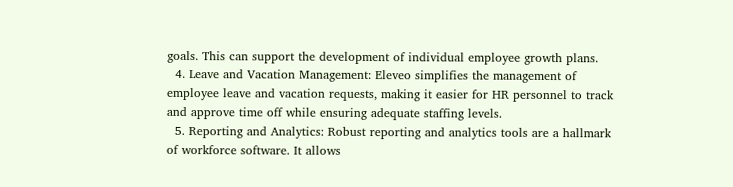goals. This can support the development of individual employee growth plans.
  4. Leave and Vacation Management: Eleveo simplifies the management of employee leave and vacation requests, making it easier for HR personnel to track and approve time off while ensuring adequate staffing levels.
  5. Reporting and Analytics: Robust reporting and analytics tools are a hallmark of workforce software. It allows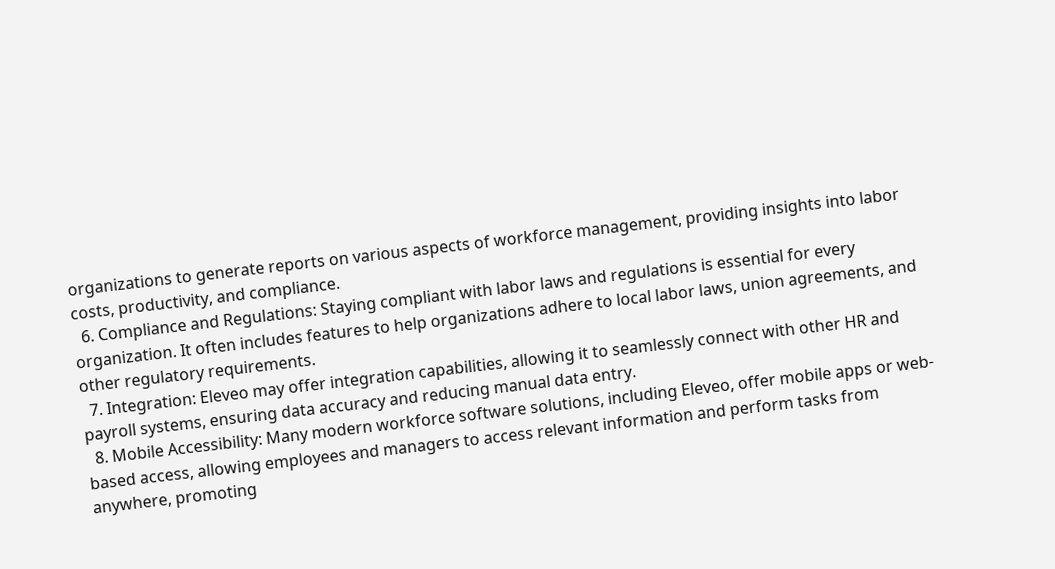organizations to generate reports on various aspects of workforce management, providing insights into labor costs, productivity, and compliance.
  6. Compliance and Regulations: Staying compliant with labor laws and regulations is essential for every organization. It often includes features to help organizations adhere to local labor laws, union agreements, and other regulatory requirements.
  7. Integration: Eleveo may offer integration capabilities, allowing it to seamlessly connect with other HR and payroll systems, ensuring data accuracy and reducing manual data entry.
  8. Mobile Accessibility: Many modern workforce software solutions, including Eleveo, offer mobile apps or web-based access, allowing employees and managers to access relevant information and perform tasks from anywhere, promoting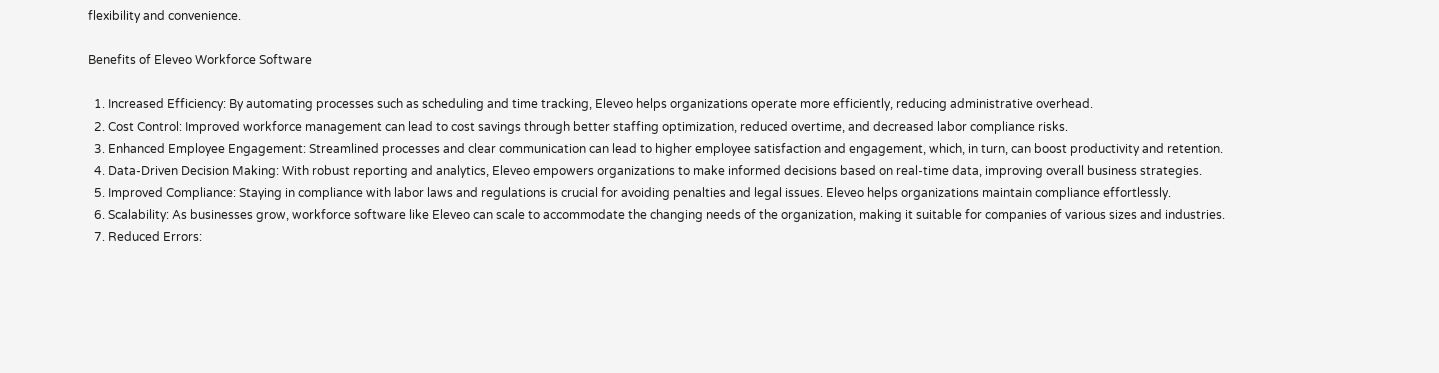flexibility and convenience.

Benefits of Eleveo Workforce Software

  1. Increased Efficiency: By automating processes such as scheduling and time tracking, Eleveo helps organizations operate more efficiently, reducing administrative overhead.
  2. Cost Control: Improved workforce management can lead to cost savings through better staffing optimization, reduced overtime, and decreased labor compliance risks.
  3. Enhanced Employee Engagement: Streamlined processes and clear communication can lead to higher employee satisfaction and engagement, which, in turn, can boost productivity and retention.
  4. Data-Driven Decision Making: With robust reporting and analytics, Eleveo empowers organizations to make informed decisions based on real-time data, improving overall business strategies.
  5. Improved Compliance: Staying in compliance with labor laws and regulations is crucial for avoiding penalties and legal issues. Eleveo helps organizations maintain compliance effortlessly.
  6. Scalability: As businesses grow, workforce software like Eleveo can scale to accommodate the changing needs of the organization, making it suitable for companies of various sizes and industries.
  7. Reduced Errors: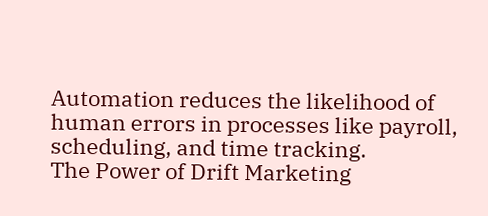Automation reduces the likelihood of human errors in processes like payroll, scheduling, and time tracking.
The Power of Drift Marketing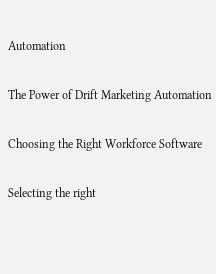Automation

The Power of Drift Marketing Automation

Choosing the Right Workforce Software

Selecting the right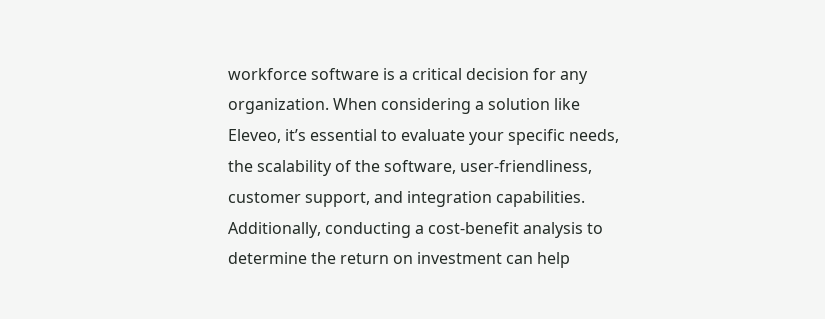workforce software is a critical decision for any organization. When considering a solution like Eleveo, it’s essential to evaluate your specific needs, the scalability of the software, user-friendliness, customer support, and integration capabilities. Additionally, conducting a cost-benefit analysis to determine the return on investment can help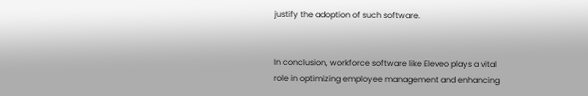justify the adoption of such software.


In conclusion, workforce software like Eleveo plays a vital role in optimizing employee management and enhancing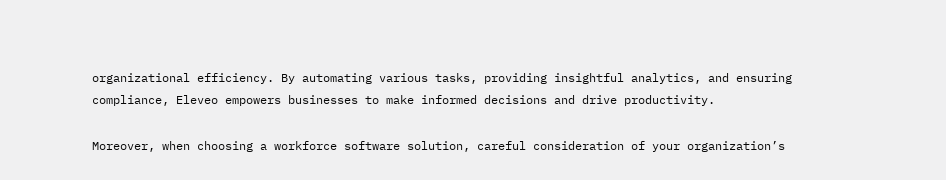organizational efficiency. By automating various tasks, providing insightful analytics, and ensuring compliance, Eleveo empowers businesses to make informed decisions and drive productivity.

Moreover, when choosing a workforce software solution, careful consideration of your organization’s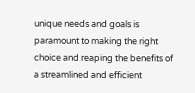unique needs and goals is paramount to making the right choice and reaping the benefits of a streamlined and efficient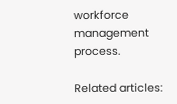workforce management process.

Related articles: